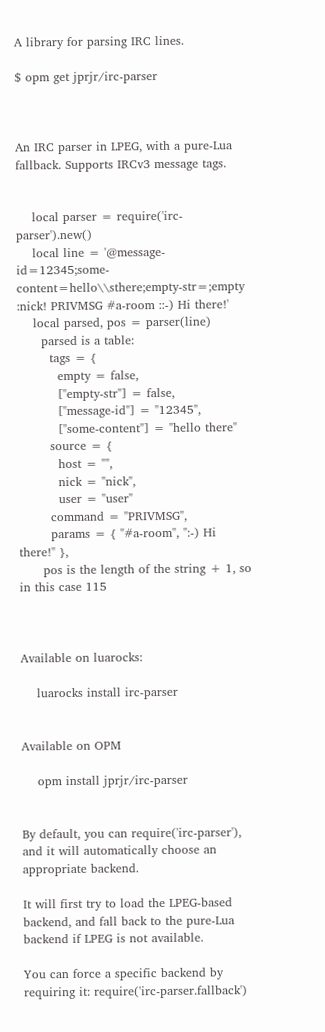A library for parsing IRC lines.

$ opm get jprjr/irc-parser



An IRC parser in LPEG, with a pure-Lua fallback. Supports IRCv3 message tags.


    local parser = require('irc-parser').new()
    local line = '@message-id=12345;some-content=hello\\sthere;empty-str=;empty :nick! PRIVMSG #a-room ::-) Hi there!'
    local parsed, pos = parser(line)
      parsed is a table:
        tags = {
          empty = false,
          ["empty-str"] = false,
          ["message-id"] = "12345",
          ["some-content"] = "hello there"
        source = {
          host = "",
          nick = "nick",
          user = "user"
        command = "PRIVMSG",
        params = { "#a-room", ":-) Hi there!" },
      pos is the length of the string + 1, so in this case 115



Available on luarocks:

    luarocks install irc-parser


Available on OPM

    opm install jprjr/irc-parser


By default, you can require('irc-parser'), and it will automatically choose an appropriate backend.

It will first try to load the LPEG-based backend, and fall back to the pure-Lua backend if LPEG is not available.

You can force a specific backend by requiring it: require('irc-parser.fallback')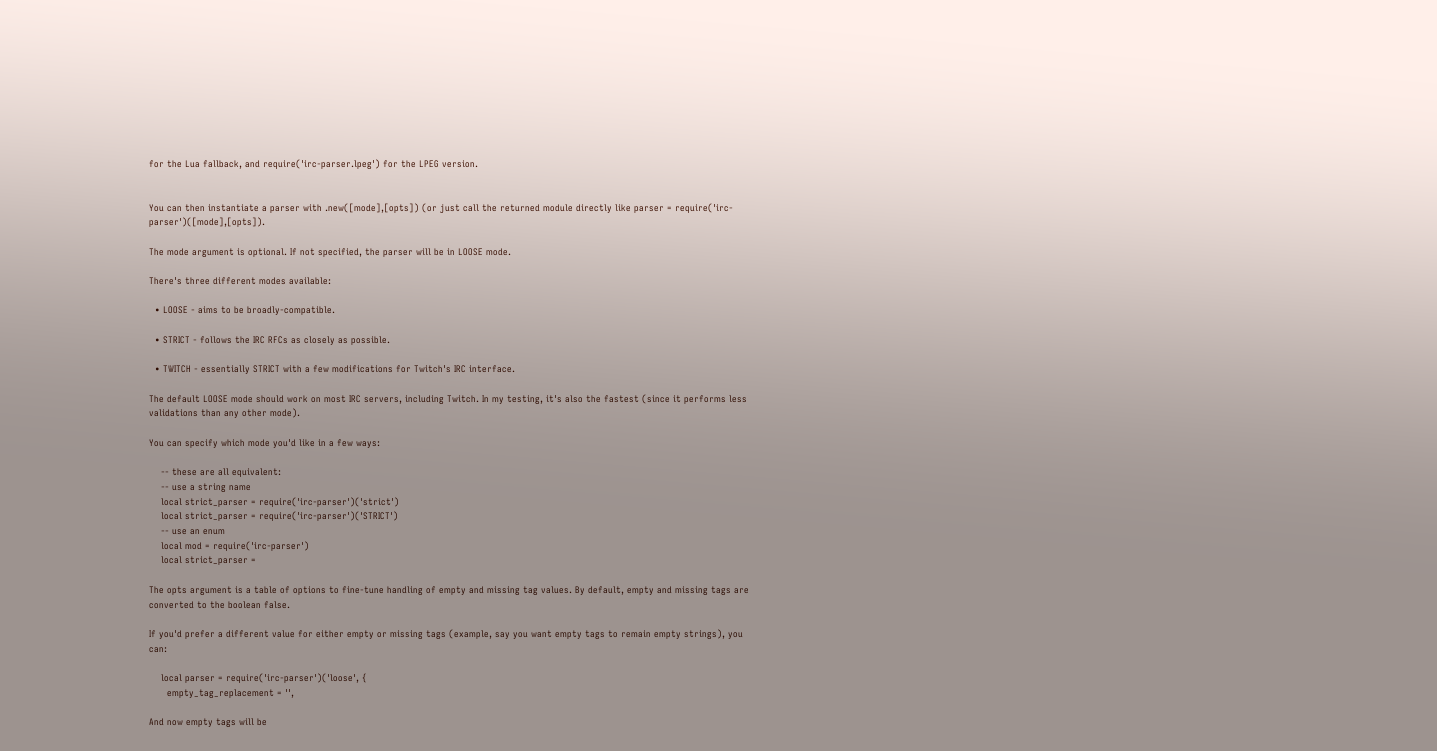for the Lua fallback, and require('irc-parser.lpeg') for the LPEG version.


You can then instantiate a parser with .new([mode],[opts]) (or just call the returned module directly like parser = require('irc-parser')([mode],[opts]).

The mode argument is optional. If not specified, the parser will be in LOOSE mode.

There's three different modes available:

  • LOOSE - aims to be broadly-compatible.

  • STRICT - follows the IRC RFCs as closely as possible.

  • TWITCH - essentially STRICT with a few modifications for Twitch's IRC interface.

The default LOOSE mode should work on most IRC servers, including Twitch. In my testing, it's also the fastest (since it performs less validations than any other mode).

You can specify which mode you'd like in a few ways:

    -- these are all equivalent:
    -- use a string name
    local strict_parser = require('irc-parser')('strict')
    local strict_parser = require('irc-parser')('STRICT')
    -- use an enum
    local mod = require('irc-parser')
    local strict_parser =

The opts argument is a table of options to fine-tune handling of empty and missing tag values. By default, empty and missing tags are converted to the boolean false.

If you'd prefer a different value for either empty or missing tags (example, say you want empty tags to remain empty strings), you can:

    local parser = require('irc-parser')('loose', {
      empty_tag_replacement = '',

And now empty tags will be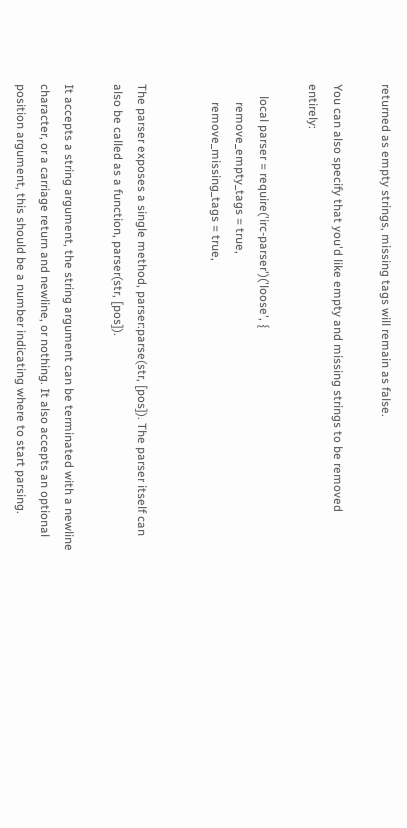returned as empty strings, missing tags will remain as false.

You can also specify that you'd like empty and missing strings to be removed entirely:

    local parser = require('irc-parser')('loose', {
      remove_empty_tags = true,
      remove_missing_tags = true,


The parser exposes a single method, parser:parse(str, [pos]). The parser itself can also be called as a function, parser(str, [pos]).

It accepts a string argument, the string argument can be terminated with a newline character, or a carriage return and newline, or nothing. It also accepts an optional position argument, this should be a number indicating where to start parsing.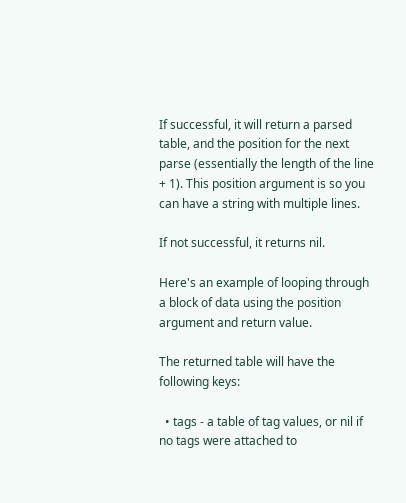If successful, it will return a parsed table, and the position for the next parse (essentially the length of the line + 1). This position argument is so you can have a string with multiple lines.

If not successful, it returns nil.

Here's an example of looping through a block of data using the position argument and return value.

The returned table will have the following keys:

  • tags - a table of tag values, or nil if no tags were attached to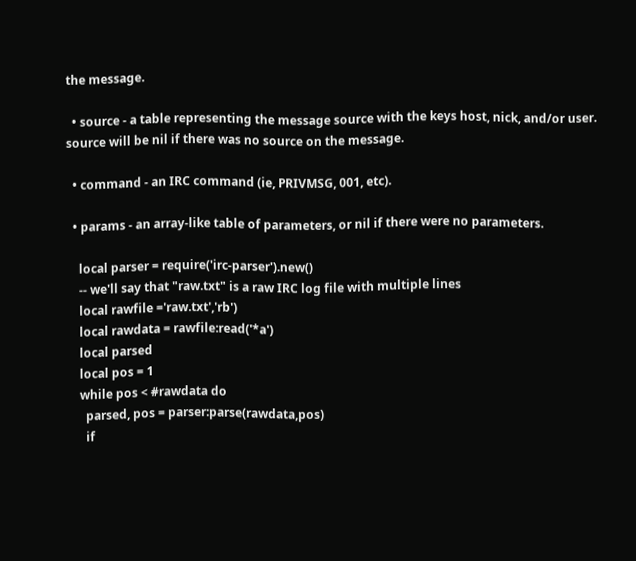the message.

  • source - a table representing the message source with the keys host, nick, and/or user. source will be nil if there was no source on the message.

  • command - an IRC command (ie, PRIVMSG, 001, etc).

  • params - an array-like table of parameters, or nil if there were no parameters.

    local parser = require('irc-parser').new()
    -- we'll say that "raw.txt" is a raw IRC log file with multiple lines
    local rawfile ='raw.txt','rb')
    local rawdata = rawfile:read('*a')
    local parsed
    local pos = 1
    while pos < #rawdata do
      parsed, pos = parser:parse(rawdata,pos)
      if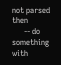not parsed then
      -- do something with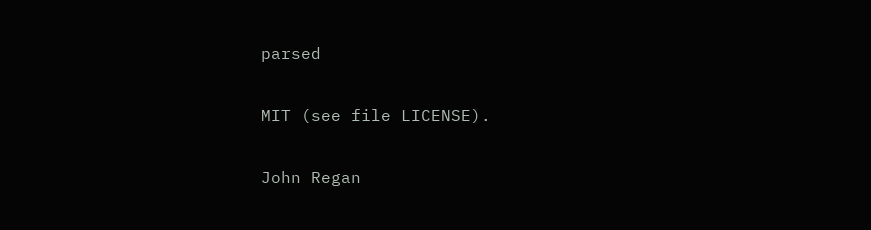parsed


MIT (see file LICENSE).


John Regan